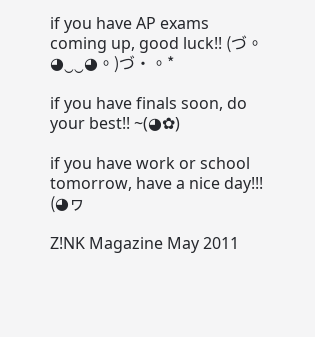if you have AP exams coming up, good luck!! (づ。◕‿‿◕。)づ・。*

if you have finals soon, do your best!! ~(◕✿)

if you have work or school tomorrow, have a nice day!!!  (◕ヮ

Z!NK Magazine May 2011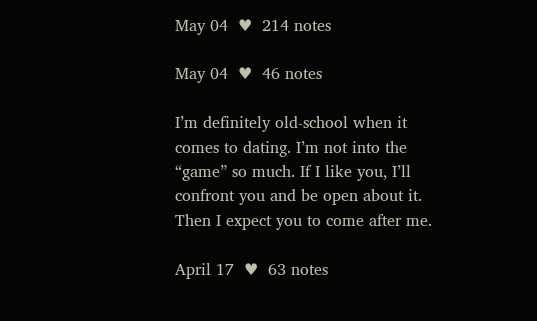May 04  ♥  214 notes

May 04  ♥  46 notes

I’m definitely old-school when it comes to dating. I’m not into the “game” so much. If I like you, I’ll confront you and be open about it. Then I expect you to come after me.

April 17  ♥  63 notes